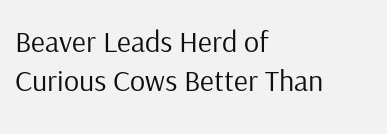Beaver Leads Herd of Curious Cows Better Than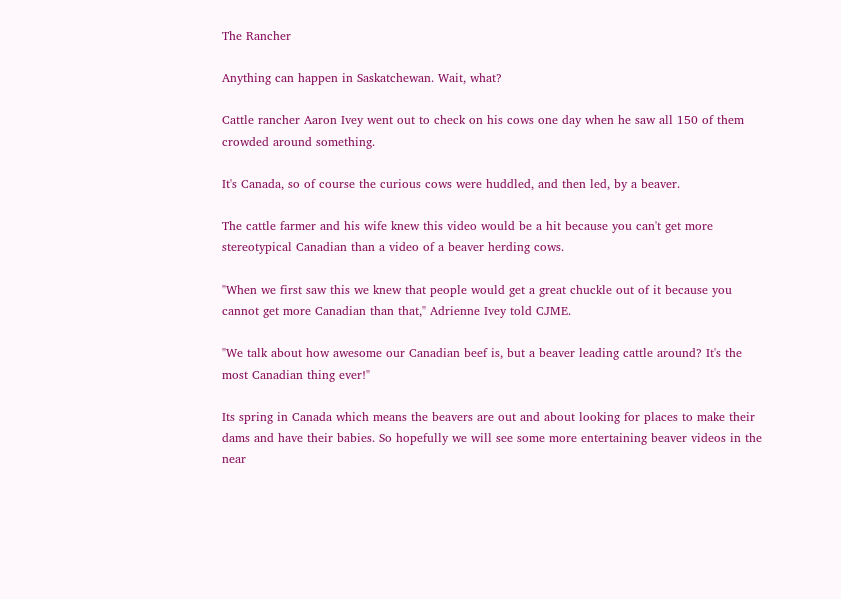The Rancher

Anything can happen in Saskatchewan. Wait, what?

Cattle rancher Aaron Ivey went out to check on his cows one day when he saw all 150 of them crowded around something.

It's Canada, so of course the curious cows were huddled, and then led, by a beaver.

The cattle farmer and his wife knew this video would be a hit because you can't get more stereotypical Canadian than a video of a beaver herding cows.

"When we first saw this we knew that people would get a great chuckle out of it because you cannot get more Canadian than that," Adrienne Ivey told CJME.

"We talk about how awesome our Canadian beef is, but a beaver leading cattle around? It's the most Canadian thing ever!"

Its spring in Canada which means the beavers are out and about looking for places to make their dams and have their babies. So hopefully we will see some more entertaining beaver videos in the near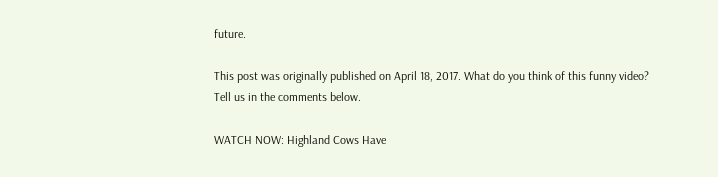future.

This post was originally published on April 18, 2017. What do you think of this funny video? Tell us in the comments below.

WATCH NOW: Highland Cows Have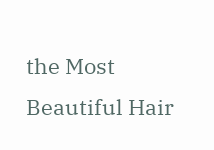the Most Beautiful Hair